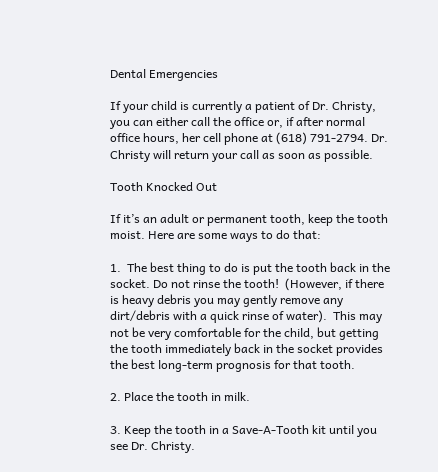Dental Emergencies

If your child is currently a patient of Dr. Christy, you can either call the office or, if after normal office hours, her cell phone at (618) 791-2794. Dr. Christy will return your call as soon as possible.

Tooth Knocked Out

If it’s an adult or permanent tooth, keep the tooth moist. Here are some ways to do that:

1.  The best thing to do is put the tooth back in the socket. Do not rinse the tooth!  (However, if there is heavy debris you may gently remove any dirt/debris with a quick rinse of water).  This may not be very comfortable for the child, but getting the tooth immediately back in the socket provides the best long-term prognosis for that tooth.

2. Place the tooth in milk.

3. Keep the tooth in a Save-A-Tooth kit until you see Dr. Christy.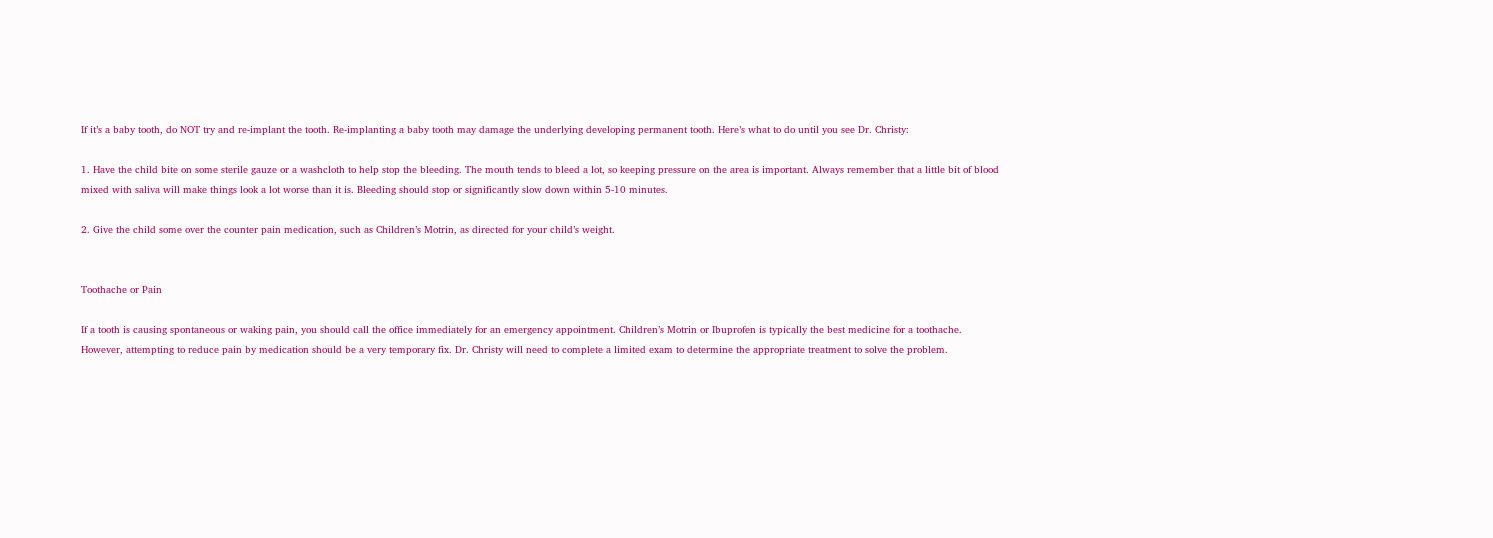If it’s a baby tooth, do NOT try and re-implant the tooth. Re-implanting a baby tooth may damage the underlying developing permanent tooth. Here’s what to do until you see Dr. Christy:

1. Have the child bite on some sterile gauze or a washcloth to help stop the bleeding. The mouth tends to bleed a lot, so keeping pressure on the area is important. Always remember that a little bit of blood mixed with saliva will make things look a lot worse than it is. Bleeding should stop or significantly slow down within 5-10 minutes.

2. Give the child some over the counter pain medication, such as Children’s Motrin, as directed for your child’s weight.


Toothache or Pain

If a tooth is causing spontaneous or waking pain, you should call the office immediately for an emergency appointment. Children’s Motrin or Ibuprofen is typically the best medicine for a toothache. However, attempting to reduce pain by medication should be a very temporary fix. Dr. Christy will need to complete a limited exam to determine the appropriate treatment to solve the problem.